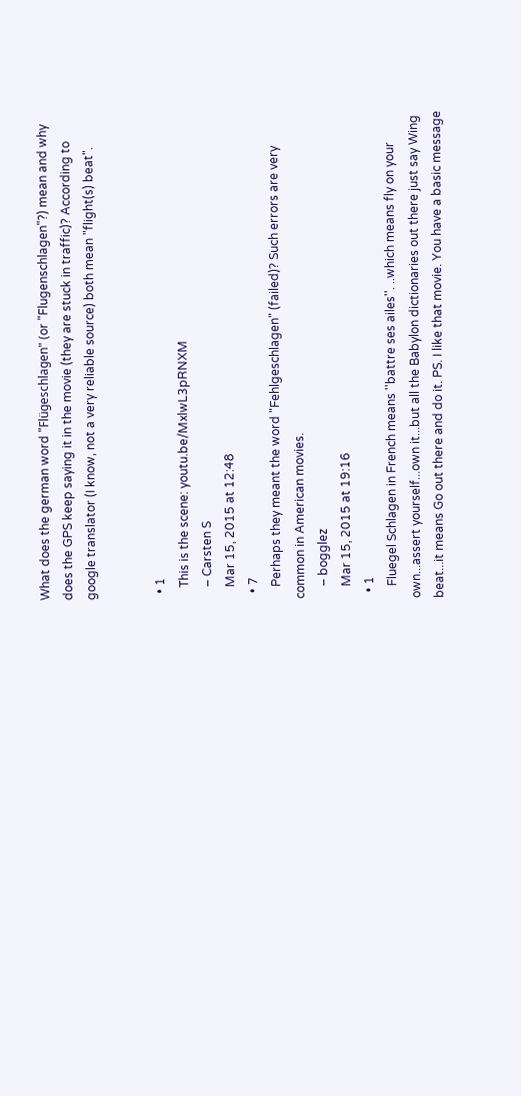What does the german word "Flügeschlagen" (or "Flugenschlagen"?) mean and why does the GPS keep saying it in the movie (they are stuck in traffic)? According to google translator (I know, not a very reliable source) both mean "flight(s) beat".


  • 1
    This is the scene: youtu.be/MxlwL3pRNXM
    – Carsten S
    Mar 15, 2015 at 12:48
  • 7
    Perhaps they meant the word "Fehlgeschlagen" (failed)? Such errors are very common in American movies.
    – bogglez
    Mar 15, 2015 at 19:16
  • 1
    Fluegel Schlagen in French means ''battre ses ailes''. ..which means fly on your own...assert yourself...own it...but all the Babylon dictionaries out there just say Wing beat...it means Go out there and do it. PS. I like that movie. You have a basic message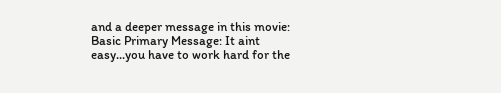and a deeper message in this movie: Basic Primary Message: It aint easy...you have to work hard for the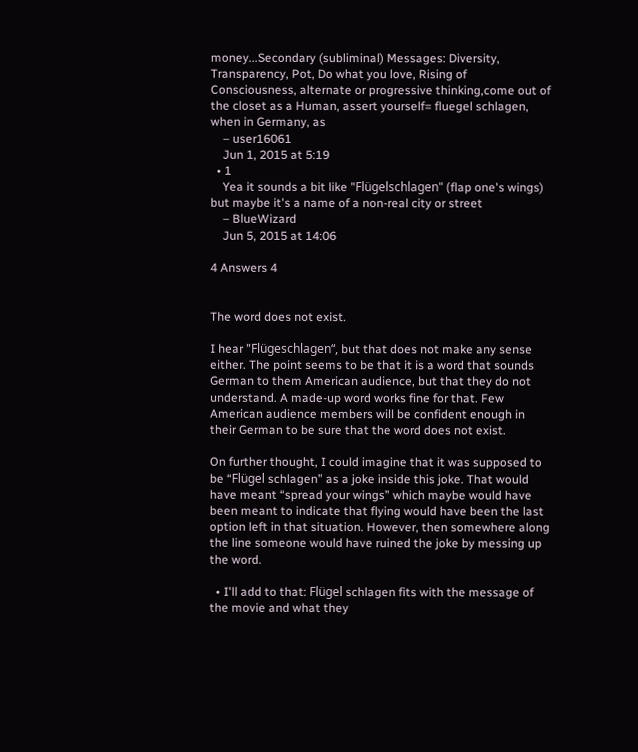money...Secondary (subliminal) Messages: Diversity, Transparency, Pot, Do what you love, Rising of Consciousness, alternate or progressive thinking,come out of the closet as a Human, assert yourself= fluegel schlagen, when in Germany, as
    – user16061
    Jun 1, 2015 at 5:19
  • 1
    Yea it sounds a bit like "Flügelschlagen" (flap one's wings) but maybe it's a name of a non-real city or street
    – BlueWizard
    Jun 5, 2015 at 14:06

4 Answers 4


The word does not exist.

I hear ”Flügeschlagen“, but that does not make any sense either. The point seems to be that it is a word that sounds German to them American audience, but that they do not understand. A made-up word works fine for that. Few American audience members will be confident enough in their German to be sure that the word does not exist.

On further thought, I could imagine that it was supposed to be “Flügel schlagen” as a joke inside this joke. That would have meant “spread your wings” which maybe would have been meant to indicate that flying would have been the last option left in that situation. However, then somewhere along the line someone would have ruined the joke by messing up the word.

  • I'll add to that: Flügel schlagen fits with the message of the movie and what they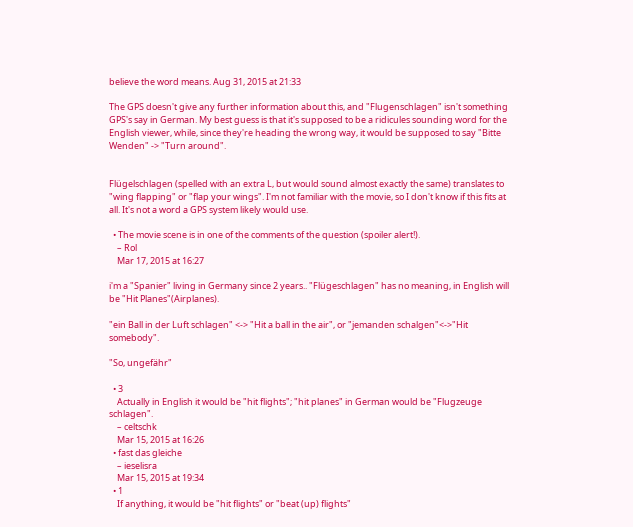believe the word means. Aug 31, 2015 at 21:33

The GPS doesn't give any further information about this, and "Flugenschlagen" isn't something GPS's say in German. My best guess is that it's supposed to be a ridicules sounding word for the English viewer, while, since they're heading the wrong way, it would be supposed to say "Bitte Wenden" -> "Turn around".


Flügelschlagen (spelled with an extra L, but would sound almost exactly the same) translates to "wing flapping" or "flap your wings". I'm not familiar with the movie, so I don't know if this fits at all. It's not a word a GPS system likely would use.

  • The movie scene is in one of the comments of the question (spoiler alert!).
    – Rol
    Mar 17, 2015 at 16:27

i'm a "Spanier" living in Germany since 2 years.. "Flügeschlagen" has no meaning, in English will be "Hit Planes"(Airplanes).

"ein Ball in der Luft schlagen" <-> "Hit a ball in the air", or "jemanden schalgen"<->"Hit somebody".

"So, ungefähr"

  • 3
    Actually in English it would be "hit flights"; "hit planes" in German would be "Flugzeuge schlagen".
    – celtschk
    Mar 15, 2015 at 16:26
  • fast das gleiche
    – ieselisra
    Mar 15, 2015 at 19:34
  • 1
    If anything, it would be "hit flights" or "beat (up) flights"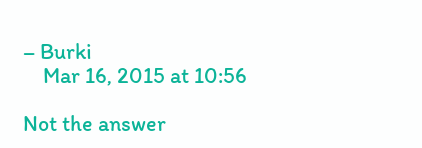– Burki
    Mar 16, 2015 at 10:56

Not the answer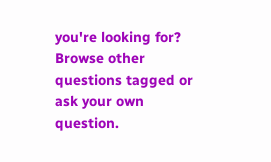you're looking for? Browse other questions tagged or ask your own question.